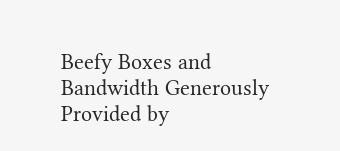Beefy Boxes and Bandwidth Generously Provided by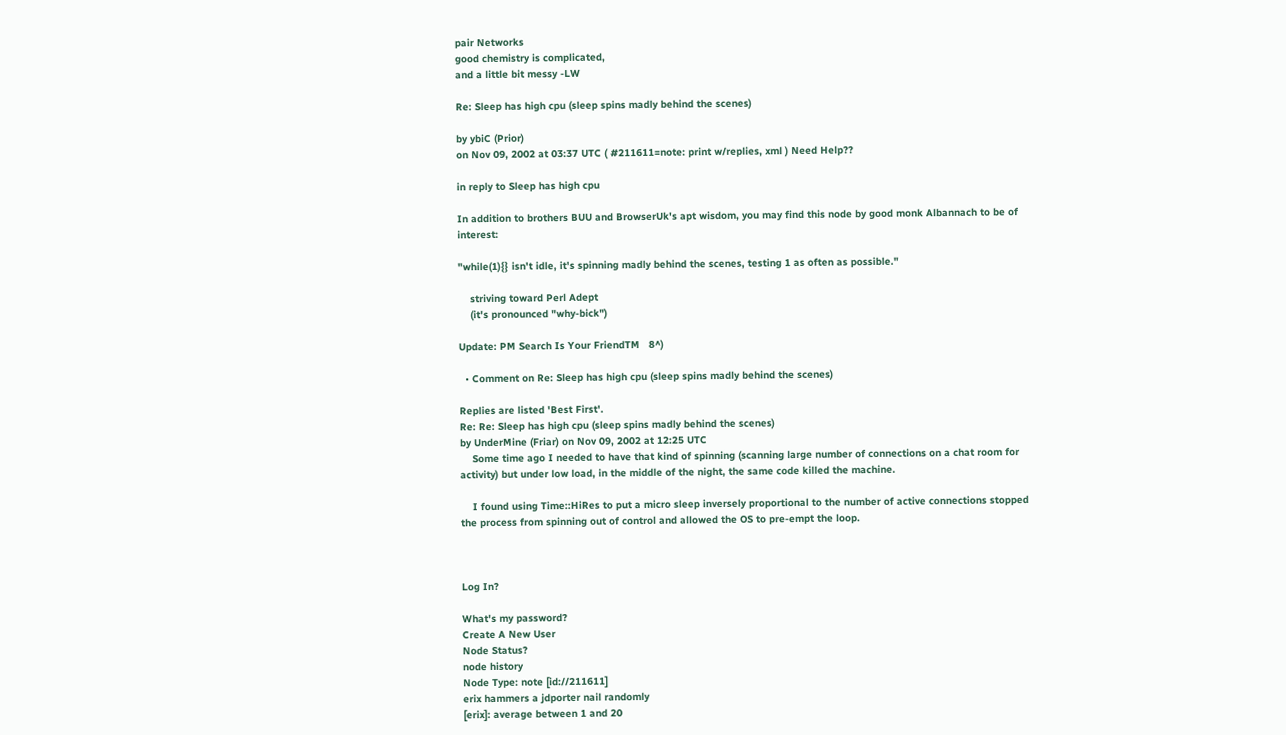pair Networks
good chemistry is complicated,
and a little bit messy -LW

Re: Sleep has high cpu (sleep spins madly behind the scenes)

by ybiC (Prior)
on Nov 09, 2002 at 03:37 UTC ( #211611=note: print w/replies, xml ) Need Help??

in reply to Sleep has high cpu

In addition to brothers BUU and BrowserUk's apt wisdom, you may find this node by good monk Albannach to be of interest:

"while(1){} isn't idle, it's spinning madly behind the scenes, testing 1 as often as possible."

    striving toward Perl Adept
    (it's pronounced "why-bick")

Update: PM Search Is Your FriendTM   8^)

  • Comment on Re: Sleep has high cpu (sleep spins madly behind the scenes)

Replies are listed 'Best First'.
Re: Re: Sleep has high cpu (sleep spins madly behind the scenes)
by UnderMine (Friar) on Nov 09, 2002 at 12:25 UTC
    Some time ago I needed to have that kind of spinning (scanning large number of connections on a chat room for activity) but under low load, in the middle of the night, the same code killed the machine.

    I found using Time::HiRes to put a micro sleep inversely proportional to the number of active connections stopped the process from spinning out of control and allowed the OS to pre-empt the loop.



Log In?

What's my password?
Create A New User
Node Status?
node history
Node Type: note [id://211611]
erix hammers a jdporter nail randomly
[erix]: average between 1 and 20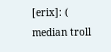[erix]: ( median troll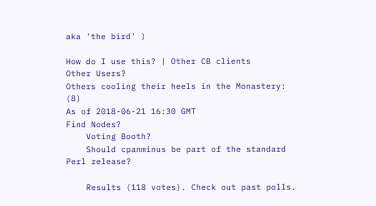aka 'the bird' )

How do I use this? | Other CB clients
Other Users?
Others cooling their heels in the Monastery: (8)
As of 2018-06-21 16:30 GMT
Find Nodes?
    Voting Booth?
    Should cpanminus be part of the standard Perl release?

    Results (118 votes). Check out past polls.